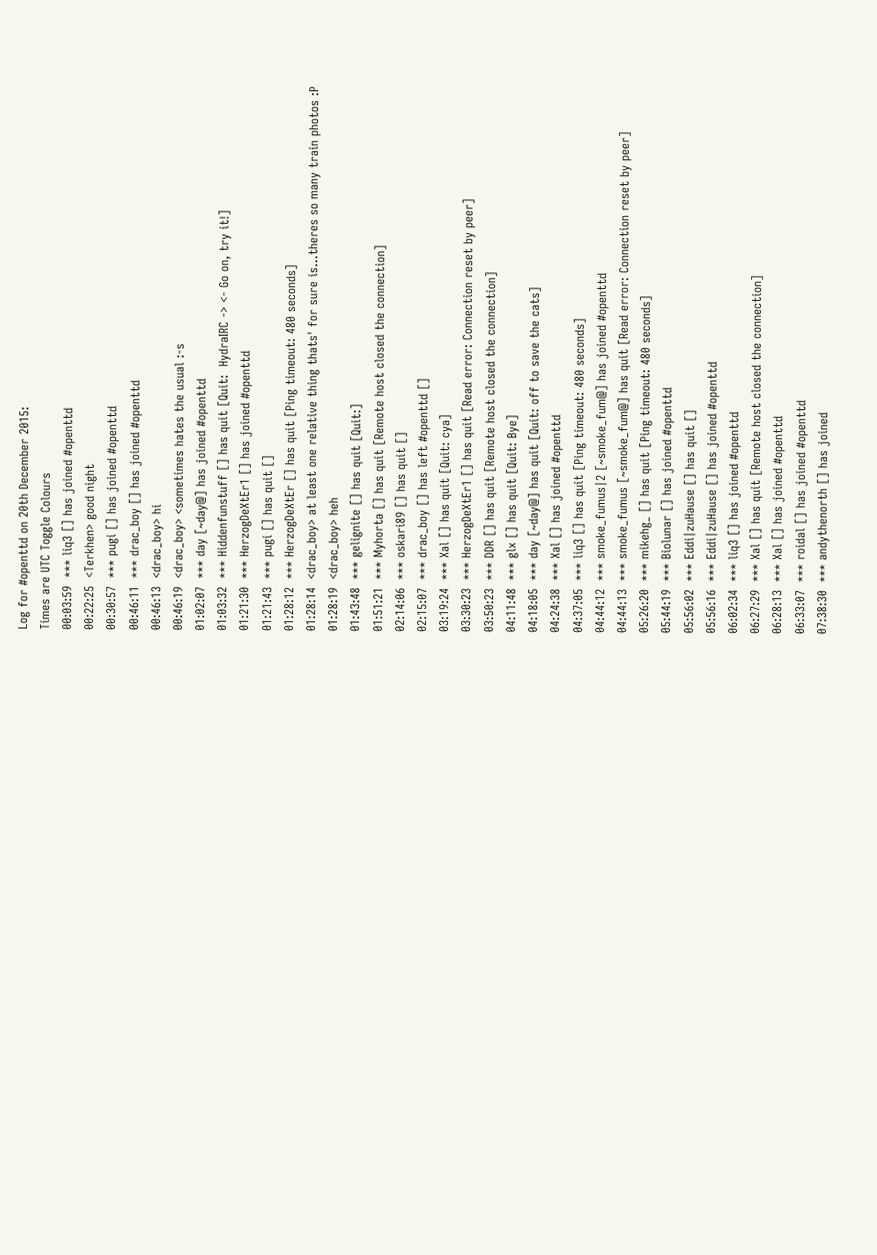Log for #openttd on 20th December 2015:
Times are UTC Toggle Colours
00:03:59  *** liq3 [] has joined #openttd
00:22:25  <Terkhen> good night
00:30:57  *** pugi [] has joined #openttd
00:46:11  *** drac_boy [] has joined #openttd
00:46:13  <drac_boy> hi
00:46:19  <drac_boy> <sometimes hates the usual :-s
01:02:07  *** day [~day@] has joined #openttd
01:03:32  *** Hiddenfunstuff [] has quit [Quit:  HydraIRC -> <- Go on, try it!]
01:21:30  *** HerzogDeXtEr1 [] has joined #openttd
01:21:43  *** pugi [] has quit []
01:28:12  *** HerzogDeXtEr [] has quit [Ping timeout: 480 seconds]
01:28:14  <drac_boy> at least one relative thing thats' for sure is...theres so many train photos :P
01:28:19  <drac_boy> heh
01:43:48  *** gelignite [] has quit [Quit:]
01:51:21  *** Myhorta [] has quit [Remote host closed the connection]
02:14:06  *** oskari89 [] has quit []
02:15:07  *** drac_boy [] has left #openttd []
03:19:24  *** Xal [] has quit [Quit: cya]
03:30:23  *** HerzogDeXtEr1 [] has quit [Read error: Connection reset by peer]
03:50:23  *** DDR [] has quit [Remote host closed the connection]
04:11:48  *** glx [] has quit [Quit: Bye]
04:18:05  *** day [~day@] has quit [Quit: off to save the cats]
04:24:38  *** Xal [] has joined #openttd
04:37:05  *** liq3 [] has quit [Ping timeout: 480 seconds]
04:44:12  *** smoke_fumus|2 [~smoke_fum@] has joined #openttd
04:44:13  *** smoke_fumus [~smoke_fum@] has quit [Read error: Connection reset by peer]
05:26:20  *** mikehg_ [] has quit [Ping timeout: 480 seconds]
05:44:19  *** Biolunar [] has joined #openttd
05:56:02  *** Eddi|zuHause [] has quit []
05:56:16  *** Eddi|zuHause [] has joined #openttd
06:02:34  *** liq3 [] has joined #openttd
06:27:29  *** Xal [] has quit [Remote host closed the connection]
06:28:13  *** Xal [] has joined #openttd
06:33:07  *** roidal [] has joined #openttd
07:38:30  *** andythenorth [] has joined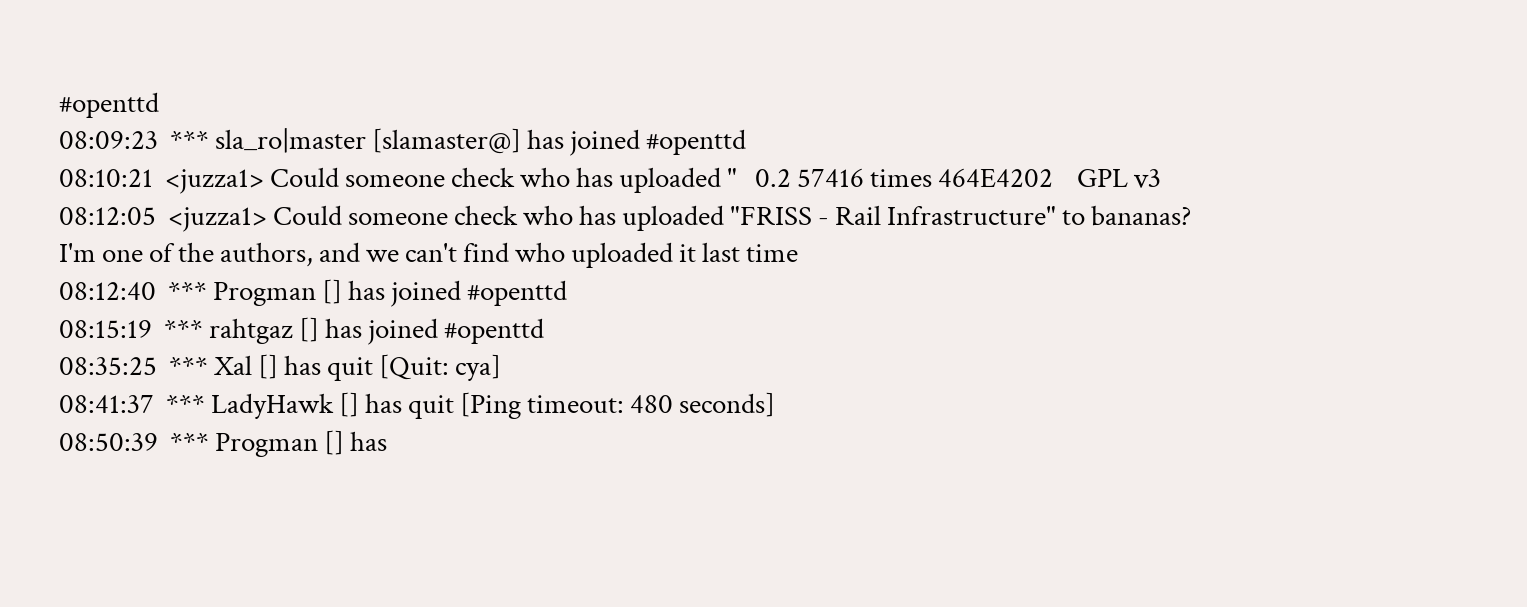#openttd
08:09:23  *** sla_ro|master [slamaster@] has joined #openttd
08:10:21  <juzza1> Could someone check who has uploaded "   0.2 57416 times 464E4202    GPL v3
08:12:05  <juzza1> Could someone check who has uploaded "FRISS - Rail Infrastructure" to bananas? I'm one of the authors, and we can't find who uploaded it last time
08:12:40  *** Progman [] has joined #openttd
08:15:19  *** rahtgaz [] has joined #openttd
08:35:25  *** Xal [] has quit [Quit: cya]
08:41:37  *** LadyHawk [] has quit [Ping timeout: 480 seconds]
08:50:39  *** Progman [] has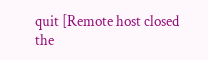quit [Remote host closed the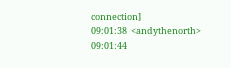connection]
09:01:38  <andythenorth>
09:01:44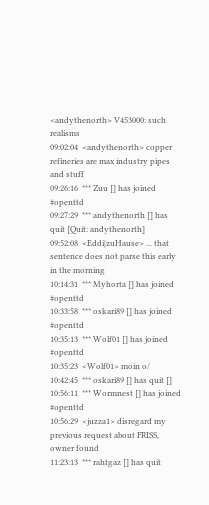<andythenorth> V453000: such realisms
09:02:04  <andythenorth> copper refineries are max industry pipes and stuff
09:26:16  *** Zuu [] has joined #openttd
09:27:29  *** andythenorth [] has quit [Quit: andythenorth]
09:52:08  <Eddi|zuHause> ... that sentence does not parse this early in the morning
10:14:31  *** Myhorta [] has joined #openttd
10:33:58  *** oskari89 [] has joined #openttd
10:35:13  *** Wolf01 [] has joined #openttd
10:35:23  <Wolf01> moin o/
10:42:45  *** oskari89 [] has quit []
10:56:11  *** Wormnest [] has joined #openttd
10:56:29  <juzza1> disregard my previous request about FRISS, owner found
11:23:13  *** rahtgaz [] has quit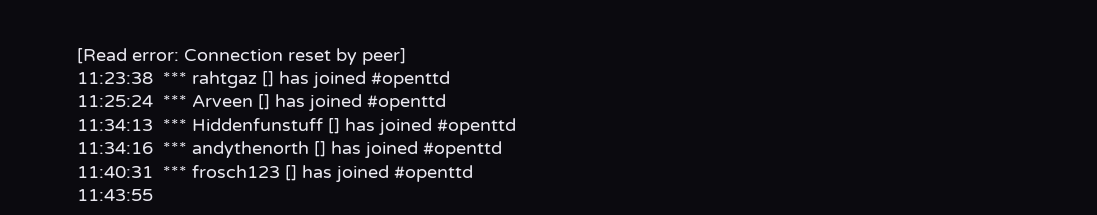[Read error: Connection reset by peer]
11:23:38  *** rahtgaz [] has joined #openttd
11:25:24  *** Arveen [] has joined #openttd
11:34:13  *** Hiddenfunstuff [] has joined #openttd
11:34:16  *** andythenorth [] has joined #openttd
11:40:31  *** frosch123 [] has joined #openttd
11:43:55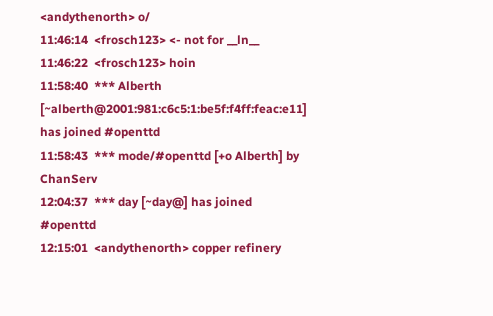<andythenorth> o/
11:46:14  <frosch123> <- not for __ln__
11:46:22  <frosch123> hoin
11:58:40  *** Alberth [~alberth@2001:981:c6c5:1:be5f:f4ff:feac:e11] has joined #openttd
11:58:43  *** mode/#openttd [+o Alberth] by ChanServ
12:04:37  *** day [~day@] has joined #openttd
12:15:01  <andythenorth> copper refinery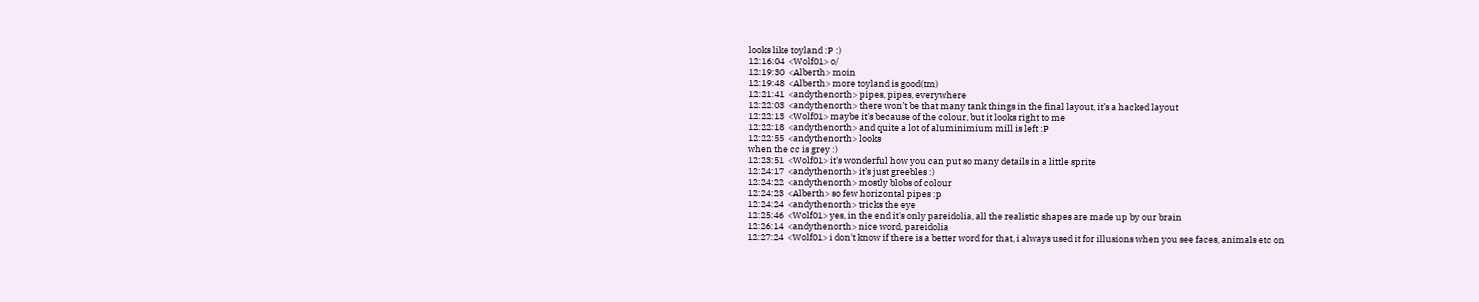looks like toyland :P :)
12:16:04  <Wolf01> o/
12:19:30  <Alberth> moin
12:19:48  <Alberth> more toyland is good(tm)
12:21:41  <andythenorth> pipes, pipes, everywhere
12:22:03  <andythenorth> there won’t be that many tank things in the final layout, it’s a hacked layout
12:22:13  <Wolf01> maybe it's because of the colour, but it looks right to me
12:22:18  <andythenorth> and quite a lot of aluminimium mill is left :P
12:22:55  <andythenorth> looks
when the cc is grey :)
12:23:51  <Wolf01> it's wonderful how you can put so many details in a little sprite
12:24:17  <andythenorth> it’s just greebles :)
12:24:22  <andythenorth> mostly blobs of colour
12:24:23  <Alberth> so few horizontal pipes :p
12:24:24  <andythenorth> tricks the eye
12:25:46  <Wolf01> yes, in the end it's only pareidolia, all the realistic shapes are made up by our brain
12:26:14  <andythenorth> nice word, pareidolia
12:27:24  <Wolf01> i don't know if there is a better word for that, i always used it for illusions when you see faces, animals etc on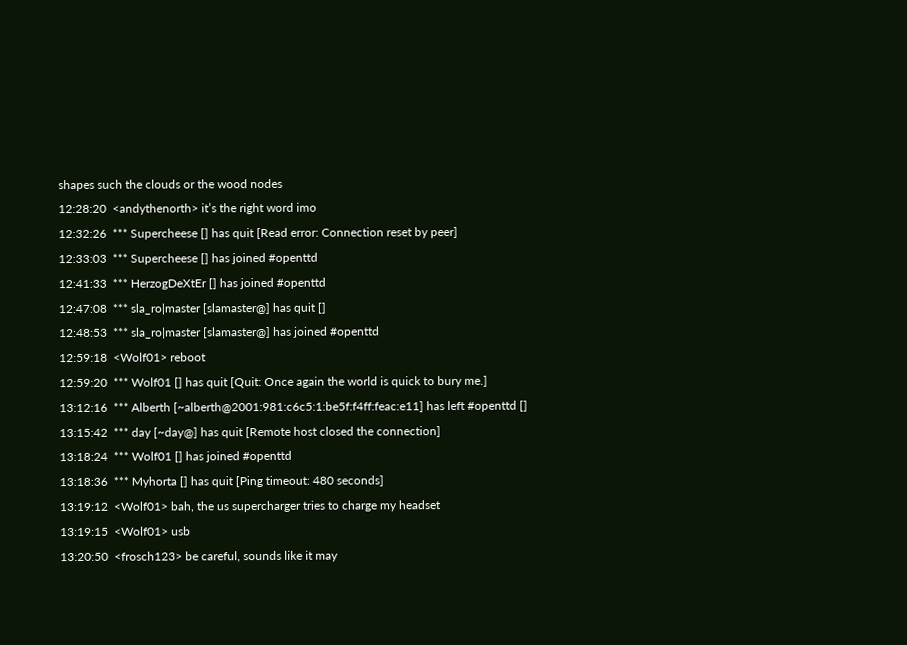shapes such the clouds or the wood nodes
12:28:20  <andythenorth> it’s the right word imo
12:32:26  *** Supercheese [] has quit [Read error: Connection reset by peer]
12:33:03  *** Supercheese [] has joined #openttd
12:41:33  *** HerzogDeXtEr [] has joined #openttd
12:47:08  *** sla_ro|master [slamaster@] has quit []
12:48:53  *** sla_ro|master [slamaster@] has joined #openttd
12:59:18  <Wolf01> reboot
12:59:20  *** Wolf01 [] has quit [Quit: Once again the world is quick to bury me.]
13:12:16  *** Alberth [~alberth@2001:981:c6c5:1:be5f:f4ff:feac:e11] has left #openttd []
13:15:42  *** day [~day@] has quit [Remote host closed the connection]
13:18:24  *** Wolf01 [] has joined #openttd
13:18:36  *** Myhorta [] has quit [Ping timeout: 480 seconds]
13:19:12  <Wolf01> bah, the us supercharger tries to charge my headset
13:19:15  <Wolf01> usb
13:20:50  <frosch123> be careful, sounds like it may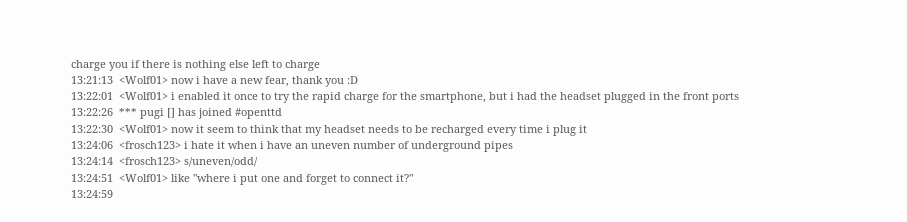charge you if there is nothing else left to charge
13:21:13  <Wolf01> now i have a new fear, thank you :D
13:22:01  <Wolf01> i enabled it once to try the rapid charge for the smartphone, but i had the headset plugged in the front ports
13:22:26  *** pugi [] has joined #openttd
13:22:30  <Wolf01> now it seem to think that my headset needs to be recharged every time i plug it
13:24:06  <frosch123> i hate it when i have an uneven number of underground pipes
13:24:14  <frosch123> s/uneven/odd/
13:24:51  <Wolf01> like "where i put one and forget to connect it?"
13:24:59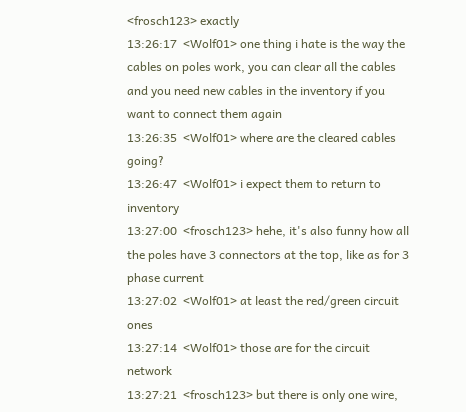<frosch123> exactly
13:26:17  <Wolf01> one thing i hate is the way the cables on poles work, you can clear all the cables and you need new cables in the inventory if you want to connect them again
13:26:35  <Wolf01> where are the cleared cables going?
13:26:47  <Wolf01> i expect them to return to inventory
13:27:00  <frosch123> hehe, it's also funny how all the poles have 3 connectors at the top, like as for 3 phase current
13:27:02  <Wolf01> at least the red/green circuit ones
13:27:14  <Wolf01> those are for the circuit network
13:27:21  <frosch123> but there is only one wire,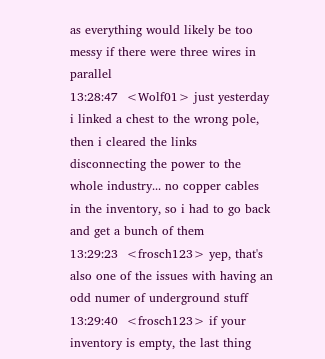as everything would likely be too messy if there were three wires in parallel
13:28:47  <Wolf01> just yesterday i linked a chest to the wrong pole, then i cleared the links disconnecting the power to the whole industry... no copper cables in the inventory, so i had to go back and get a bunch of them
13:29:23  <frosch123> yep, that's also one of the issues with having an odd numer of underground stuff
13:29:40  <frosch123> if your inventory is empty, the last thing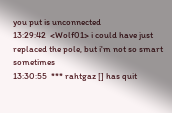you put is unconnected
13:29:42  <Wolf01> i could have just replaced the pole, but i'm not so smart sometimes
13:30:55  *** rahtgaz [] has quit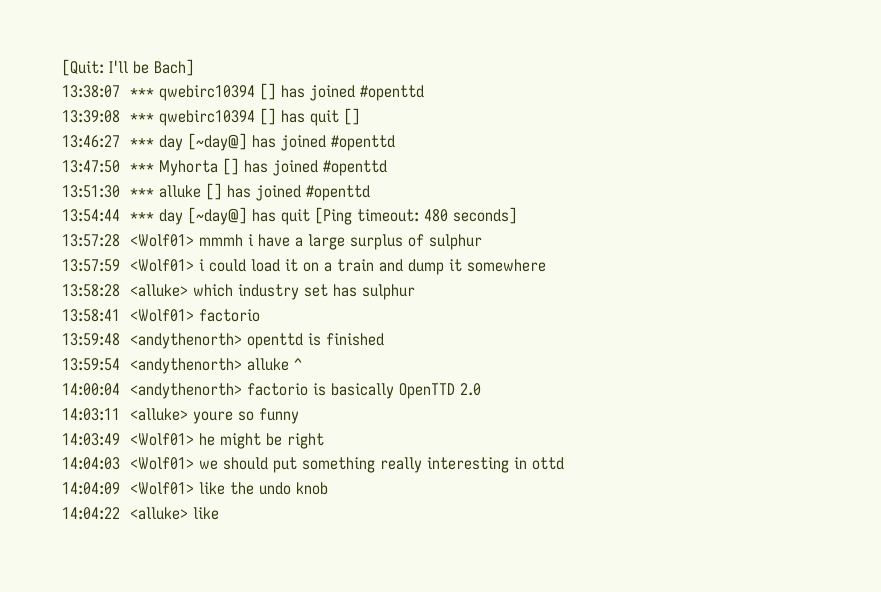[Quit: I'll be Bach]
13:38:07  *** qwebirc10394 [] has joined #openttd
13:39:08  *** qwebirc10394 [] has quit []
13:46:27  *** day [~day@] has joined #openttd
13:47:50  *** Myhorta [] has joined #openttd
13:51:30  *** alluke [] has joined #openttd
13:54:44  *** day [~day@] has quit [Ping timeout: 480 seconds]
13:57:28  <Wolf01> mmmh i have a large surplus of sulphur
13:57:59  <Wolf01> i could load it on a train and dump it somewhere
13:58:28  <alluke> which industry set has sulphur
13:58:41  <Wolf01> factorio
13:59:48  <andythenorth> openttd is finished
13:59:54  <andythenorth> alluke ^
14:00:04  <andythenorth> factorio is basically OpenTTD 2.0
14:03:11  <alluke> youre so funny
14:03:49  <Wolf01> he might be right
14:04:03  <Wolf01> we should put something really interesting in ottd
14:04:09  <Wolf01> like the undo knob
14:04:22  <alluke> like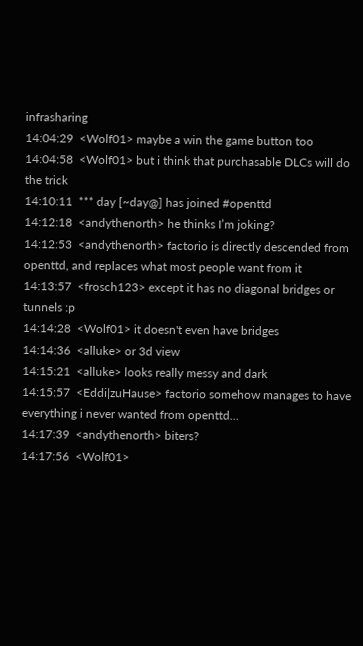infrasharing
14:04:29  <Wolf01> maybe a win the game button too
14:04:58  <Wolf01> but i think that purchasable DLCs will do the trick
14:10:11  *** day [~day@] has joined #openttd
14:12:18  <andythenorth> he thinks I’m joking?
14:12:53  <andythenorth> factorio is directly descended from openttd, and replaces what most people want from it
14:13:57  <frosch123> except it has no diagonal bridges or tunnels :p
14:14:28  <Wolf01> it doesn't even have bridges
14:14:36  <alluke> or 3d view
14:15:21  <alluke> looks really messy and dark
14:15:57  <Eddi|zuHause> factorio somehow manages to have everything i never wanted from openttd...
14:17:39  <andythenorth> biters?
14:17:56  <Wolf01>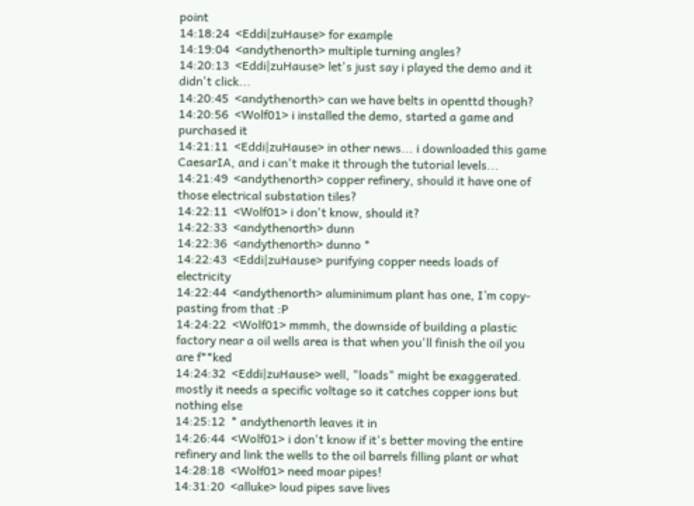point
14:18:24  <Eddi|zuHause> for example
14:19:04  <andythenorth> multiple turning angles?
14:20:13  <Eddi|zuHause> let's just say i played the demo and it didn't click...
14:20:45  <andythenorth> can we have belts in openttd though?
14:20:56  <Wolf01> i installed the demo, started a game and purchased it
14:21:11  <Eddi|zuHause> in other news... i downloaded this game CaesarIA, and i can't make it through the tutorial levels...
14:21:49  <andythenorth> copper refinery, should it have one of those electrical substation tiles?
14:22:11  <Wolf01> i don't know, should it?
14:22:33  <andythenorth> dunn
14:22:36  <andythenorth> dunno *
14:22:43  <Eddi|zuHause> purifying copper needs loads of electricity
14:22:44  <andythenorth> aluminimum plant has one, I’m copy-pasting from that :P
14:24:22  <Wolf01> mmmh, the downside of building a plastic factory near a oil wells area is that when you'll finish the oil you are f**ked
14:24:32  <Eddi|zuHause> well, "loads" might be exaggerated. mostly it needs a specific voltage so it catches copper ions but nothing else
14:25:12  * andythenorth leaves it in
14:26:44  <Wolf01> i don't know if it's better moving the entire refinery and link the wells to the oil barrels filling plant or what
14:28:18  <Wolf01> need moar pipes!
14:31:20  <alluke> loud pipes save lives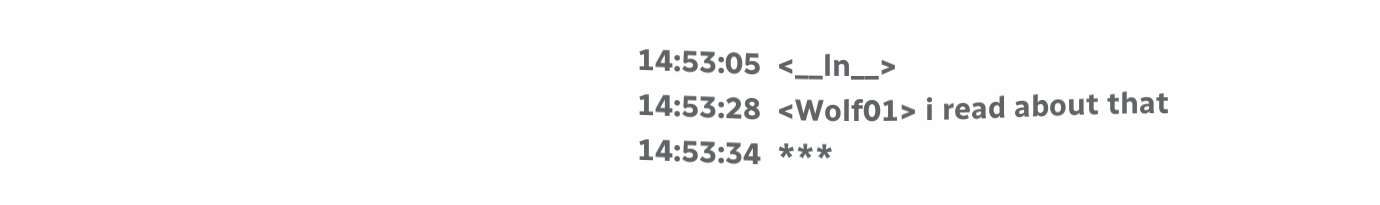14:53:05  <__ln__>
14:53:28  <Wolf01> i read about that
14:53:34  ***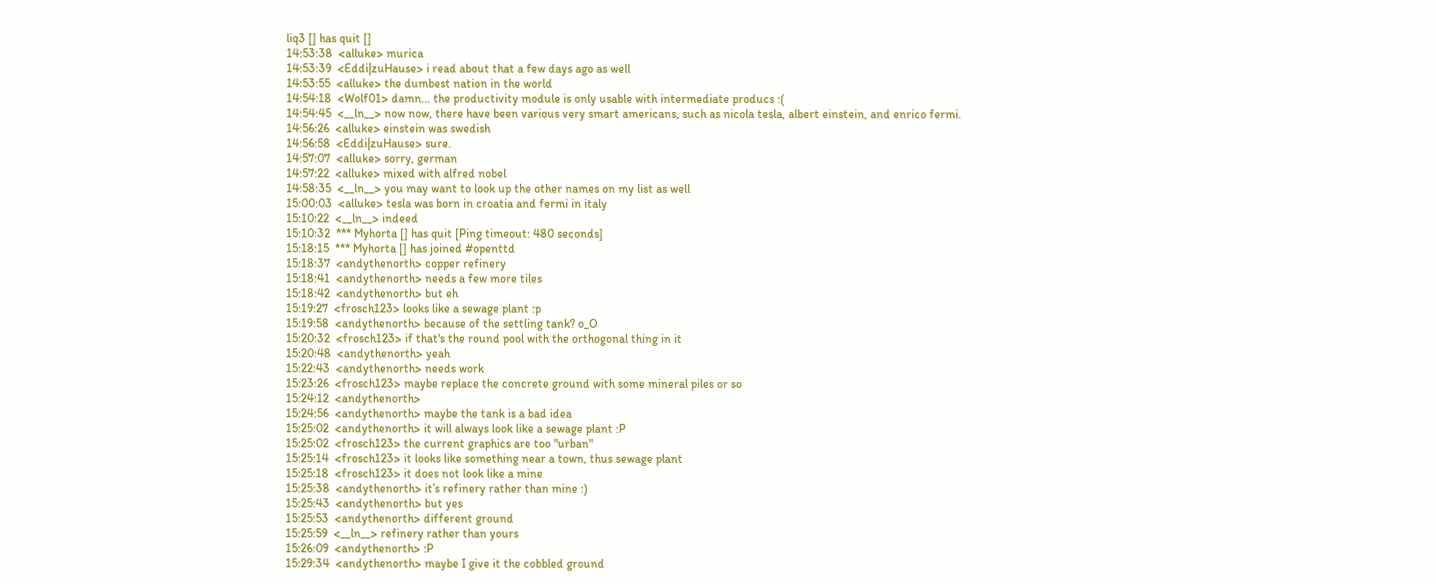liq3 [] has quit []
14:53:38  <alluke> murica
14:53:39  <Eddi|zuHause> i read about that a few days ago as well
14:53:55  <alluke> the dumbest nation in the world
14:54:18  <Wolf01> damn... the productivity module is only usable with intermediate producs :(
14:54:45  <__ln__> now now, there have been various very smart americans, such as nicola tesla, albert einstein, and enrico fermi.
14:56:26  <alluke> einstein was swedish
14:56:58  <Eddi|zuHause> sure.
14:57:07  <alluke> sorry, german
14:57:22  <alluke> mixed with alfred nobel
14:58:35  <__ln__> you may want to look up the other names on my list as well
15:00:03  <alluke> tesla was born in croatia and fermi in italy
15:10:22  <__ln__> indeed
15:10:32  *** Myhorta [] has quit [Ping timeout: 480 seconds]
15:18:15  *** Myhorta [] has joined #openttd
15:18:37  <andythenorth> copper refinery
15:18:41  <andythenorth> needs a few more tiles
15:18:42  <andythenorth> but eh
15:19:27  <frosch123> looks like a sewage plant :p
15:19:58  <andythenorth> because of the settling tank? o_O
15:20:32  <frosch123> if that's the round pool with the orthogonal thing in it
15:20:48  <andythenorth> yeah
15:22:43  <andythenorth> needs work
15:23:26  <frosch123> maybe replace the concrete ground with some mineral piles or so
15:24:12  <andythenorth>
15:24:56  <andythenorth> maybe the tank is a bad idea
15:25:02  <andythenorth> it will always look like a sewage plant :P
15:25:02  <frosch123> the current graphics are too "urban"
15:25:14  <frosch123> it looks like something near a town, thus sewage plant
15:25:18  <frosch123> it does not look like a mine
15:25:38  <andythenorth> it’s refinery rather than mine :)
15:25:43  <andythenorth> but yes
15:25:53  <andythenorth> different ground
15:25:59  <__ln__> refinery rather than yours
15:26:09  <andythenorth> :P
15:29:34  <andythenorth> maybe I give it the cobbled ground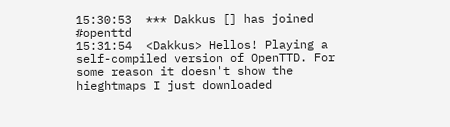15:30:53  *** Dakkus [] has joined #openttd
15:31:54  <Dakkus> Hellos! Playing a self-compiled version of OpenTTD. For some reason it doesn't show the hieghtmaps I just downloaded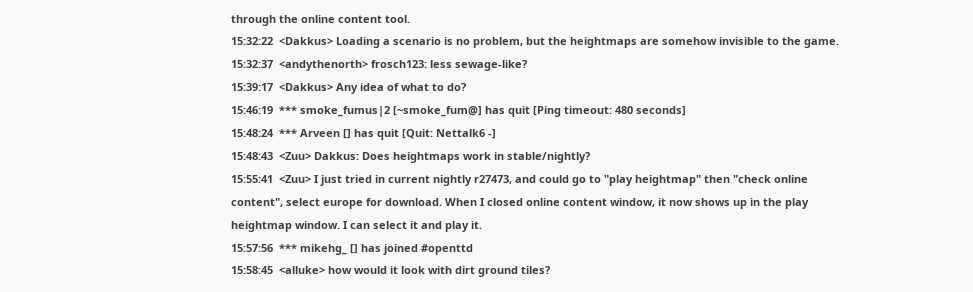through the online content tool.
15:32:22  <Dakkus> Loading a scenario is no problem, but the heightmaps are somehow invisible to the game.
15:32:37  <andythenorth> frosch123: less sewage-like?
15:39:17  <Dakkus> Any idea of what to do?
15:46:19  *** smoke_fumus|2 [~smoke_fum@] has quit [Ping timeout: 480 seconds]
15:48:24  *** Arveen [] has quit [Quit: Nettalk6 -]
15:48:43  <Zuu> Dakkus: Does heightmaps work in stable/nightly?
15:55:41  <Zuu> I just tried in current nightly r27473, and could go to "play heightmap" then "check online content", select europe for download. When I closed online content window, it now shows up in the play heightmap window. I can select it and play it.
15:57:56  *** mikehg_ [] has joined #openttd
15:58:45  <alluke> how would it look with dirt ground tiles?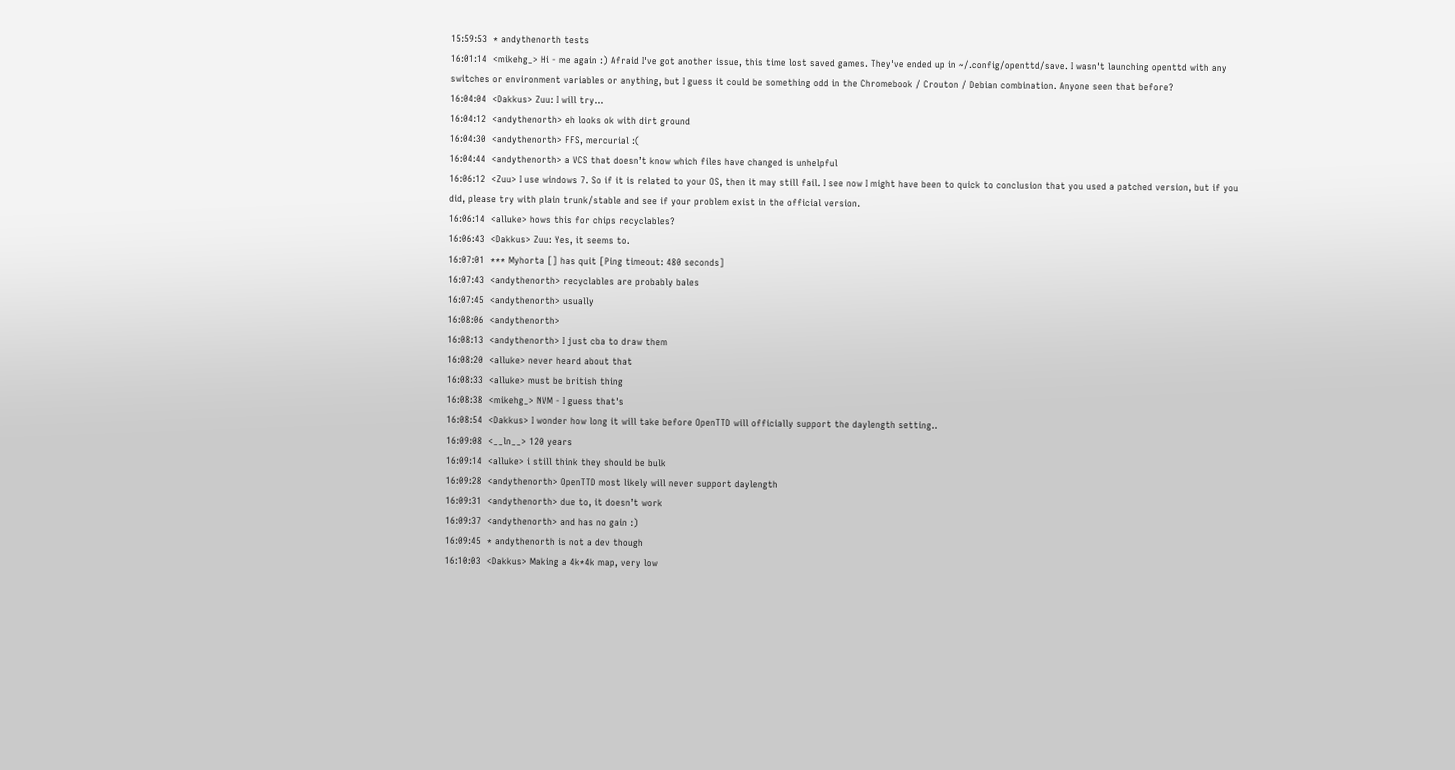15:59:53  * andythenorth tests
16:01:14  <mikehg_> Hi - me again :) Afraid I've got another issue, this time lost saved games. They've ended up in ~/.config/openttd/save. I wasn't launching openttd with any switches or environment variables or anything, but I guess it could be something odd in the Chromebook / Crouton / Debian combination. Anyone seen that before?
16:04:04  <Dakkus> Zuu: I will try...
16:04:12  <andythenorth> eh looks ok with dirt ground
16:04:30  <andythenorth> FFS, mercurial :(
16:04:44  <andythenorth> a VCS that doesn’t know which files have changed is unhelpful
16:06:12  <Zuu> I use windows 7. So if it is related to your OS, then it may still fail. I see now I might have been to quick to conclusion that you used a patched version, but if you did, please try with plain trunk/stable and see if your problem exist in the official version.
16:06:14  <alluke> hows this for chips recyclables?
16:06:43  <Dakkus> Zuu: Yes, it seems to.
16:07:01  *** Myhorta [] has quit [Ping timeout: 480 seconds]
16:07:43  <andythenorth> recyclables are probably bales
16:07:45  <andythenorth> usually
16:08:06  <andythenorth>
16:08:13  <andythenorth> I just cba to draw them
16:08:20  <alluke> never heard about that
16:08:33  <alluke> must be british thing
16:08:38  <mikehg_> NVM - I guess that's
16:08:54  <Dakkus> I wonder how long it will take before OpenTTD will officially support the daylength setting..
16:09:08  <__ln__> 120 years
16:09:14  <alluke> i still think they should be bulk
16:09:28  <andythenorth> OpenTTD most likely will never support daylength
16:09:31  <andythenorth> due to, it doesn’t work
16:09:37  <andythenorth> and has no gain :)
16:09:45  * andythenorth is not a dev though
16:10:03  <Dakkus> Making a 4k*4k map, very low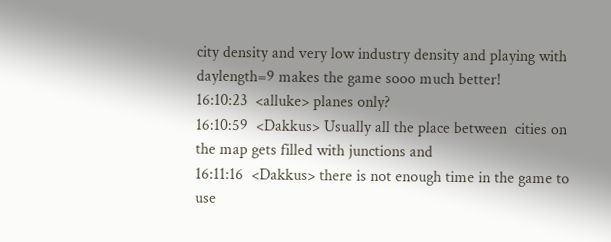city density and very low industry density and playing with daylength=9 makes the game sooo much better!
16:10:23  <alluke> planes only?
16:10:59  <Dakkus> Usually all the place between  cities on the map gets filled with junctions and
16:11:16  <Dakkus> there is not enough time in the game to use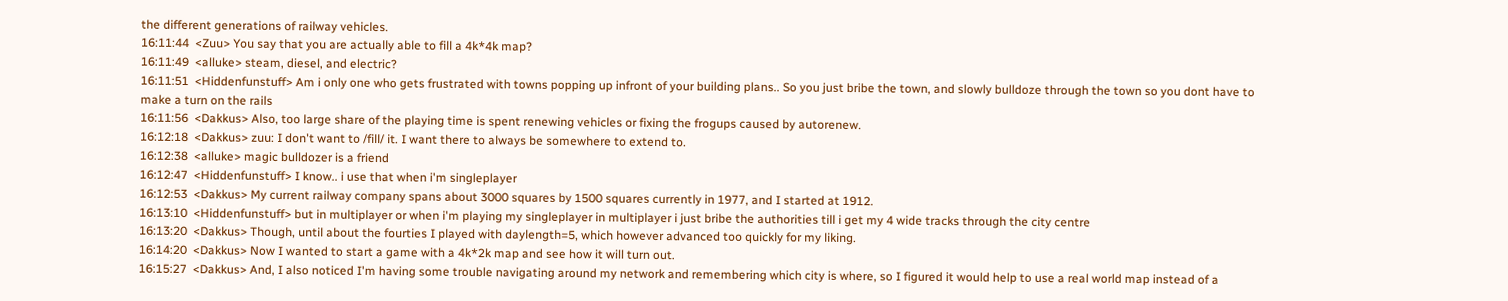the different generations of railway vehicles.
16:11:44  <Zuu> You say that you are actually able to fill a 4k*4k map?
16:11:49  <alluke> steam, diesel, and electric?
16:11:51  <Hiddenfunstuff> Am i only one who gets frustrated with towns popping up infront of your building plans.. So you just bribe the town, and slowly bulldoze through the town so you dont have to make a turn on the rails
16:11:56  <Dakkus> Also, too large share of the playing time is spent renewing vehicles or fixing the frogups caused by autorenew.
16:12:18  <Dakkus> zuu: I don't want to /fill/ it. I want there to always be somewhere to extend to.
16:12:38  <alluke> magic bulldozer is a friend
16:12:47  <Hiddenfunstuff> I know.. i use that when i'm singleplayer
16:12:53  <Dakkus> My current railway company spans about 3000 squares by 1500 squares currently in 1977, and I started at 1912.
16:13:10  <Hiddenfunstuff> but in multiplayer or when i'm playing my singleplayer in multiplayer i just bribe the authorities till i get my 4 wide tracks through the city centre
16:13:20  <Dakkus> Though, until about the fourties I played with daylength=5, which however advanced too quickly for my liking.
16:14:20  <Dakkus> Now I wanted to start a game with a 4k*2k map and see how it will turn out.
16:15:27  <Dakkus> And, I also noticed I'm having some trouble navigating around my network and remembering which city is where, so I figured it would help to use a real world map instead of a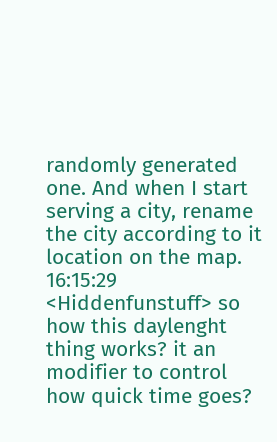randomly generated one. And when I start serving a city, rename the city according to it location on the map.
16:15:29  <Hiddenfunstuff> so how this daylenght thing works? it an modifier to control how quick time goes?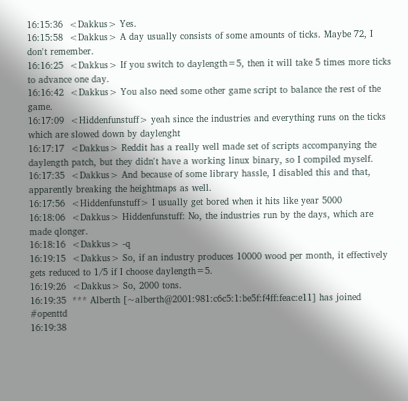16:15:36  <Dakkus> Yes.
16:15:58  <Dakkus> A day usually consists of some amounts of ticks. Maybe 72, I don't remember.
16:16:25  <Dakkus> If you switch to daylength=5, then it will take 5 times more ticks to advance one day.
16:16:42  <Dakkus> You also need some other game script to balance the rest of the game.
16:17:09  <Hiddenfunstuff> yeah since the industries and everything runs on the ticks which are slowed down by daylenght
16:17:17  <Dakkus> Reddit has a really well made set of scripts accompanying the daylength patch, but they didn't have a working linux binary, so I compiled myself.
16:17:35  <Dakkus> And because of some library hassle, I disabled this and that, apparently breaking the heightmaps as well.
16:17:56  <Hiddenfunstuff> I usually get bored when it hits like year 5000
16:18:06  <Dakkus> Hiddenfunstuff: No, the industries run by the days, which are made qlonger.
16:18:16  <Dakkus> -q
16:19:15  <Dakkus> So, if an industry produces 10000 wood per month, it effectively gets reduced to 1/5 if I choose daylength=5.
16:19:26  <Dakkus> So, 2000 tons.
16:19:35  *** Alberth [~alberth@2001:981:c6c5:1:be5f:f4ff:feac:e11] has joined #openttd
16:19:38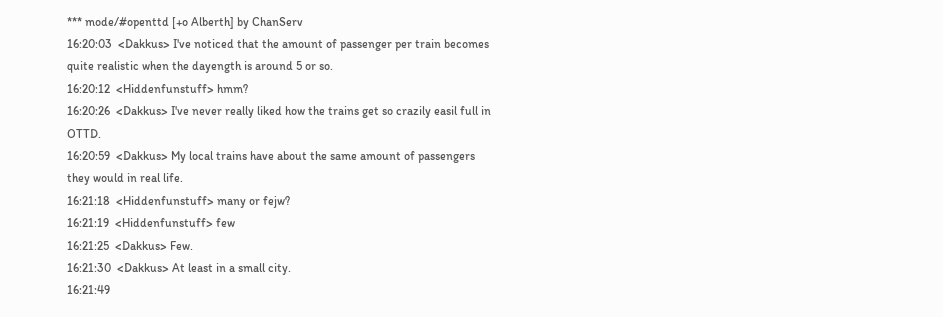*** mode/#openttd [+o Alberth] by ChanServ
16:20:03  <Dakkus> I've noticed that the amount of passenger per train becomes quite realistic when the dayength is around 5 or so.
16:20:12  <Hiddenfunstuff> hmm?
16:20:26  <Dakkus> I've never really liked how the trains get so crazily easil full in OTTD.
16:20:59  <Dakkus> My local trains have about the same amount of passengers they would in real life.
16:21:18  <Hiddenfunstuff> many or fejw?
16:21:19  <Hiddenfunstuff> few
16:21:25  <Dakkus> Few.
16:21:30  <Dakkus> At least in a small city.
16:21:49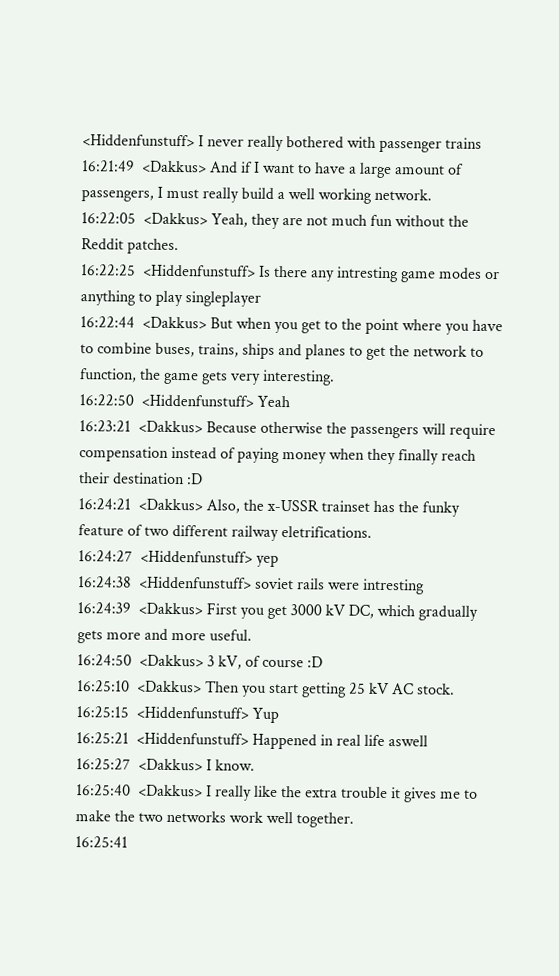<Hiddenfunstuff> I never really bothered with passenger trains
16:21:49  <Dakkus> And if I want to have a large amount of passengers, I must really build a well working network.
16:22:05  <Dakkus> Yeah, they are not much fun without the Reddit patches.
16:22:25  <Hiddenfunstuff> Is there any intresting game modes or anything to play singleplayer
16:22:44  <Dakkus> But when you get to the point where you have to combine buses, trains, ships and planes to get the network to function, the game gets very interesting.
16:22:50  <Hiddenfunstuff> Yeah
16:23:21  <Dakkus> Because otherwise the passengers will require compensation instead of paying money when they finally reach their destination :D
16:24:21  <Dakkus> Also, the x-USSR trainset has the funky feature of two different railway eletrifications.
16:24:27  <Hiddenfunstuff> yep
16:24:38  <Hiddenfunstuff> soviet rails were intresting
16:24:39  <Dakkus> First you get 3000 kV DC, which gradually gets more and more useful.
16:24:50  <Dakkus> 3 kV, of course :D
16:25:10  <Dakkus> Then you start getting 25 kV AC stock.
16:25:15  <Hiddenfunstuff> Yup
16:25:21  <Hiddenfunstuff> Happened in real life aswell
16:25:27  <Dakkus> I know.
16:25:40  <Dakkus> I really like the extra trouble it gives me to make the two networks work well together.
16:25:41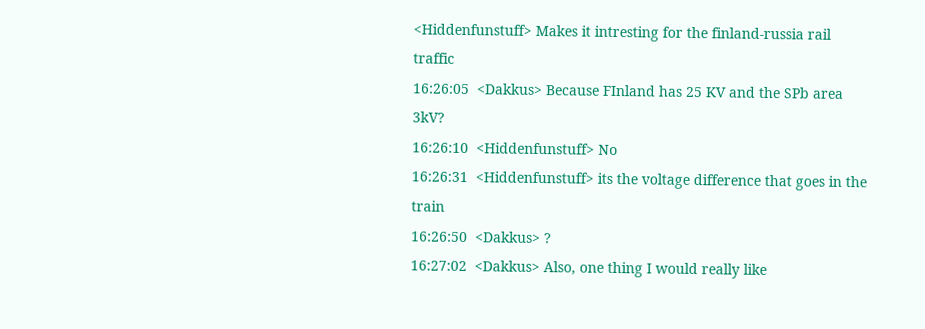<Hiddenfunstuff> Makes it intresting for the finland-russia rail traffic
16:26:05  <Dakkus> Because FInland has 25 KV and the SPb area 3kV?
16:26:10  <Hiddenfunstuff> No
16:26:31  <Hiddenfunstuff> its the voltage difference that goes in the train
16:26:50  <Dakkus> ?
16:27:02  <Dakkus> Also, one thing I would really like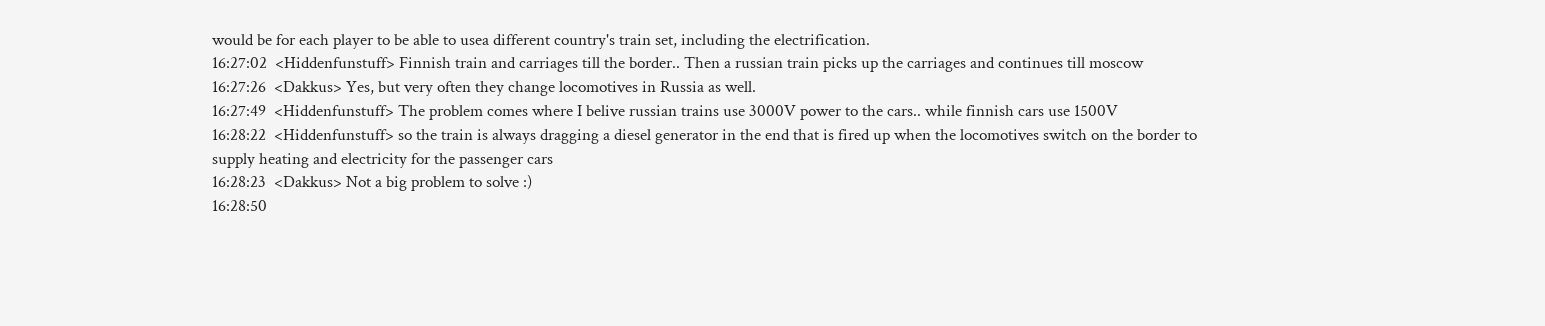would be for each player to be able to usea different country's train set, including the electrification.
16:27:02  <Hiddenfunstuff> Finnish train and carriages till the border.. Then a russian train picks up the carriages and continues till moscow
16:27:26  <Dakkus> Yes, but very often they change locomotives in Russia as well.
16:27:49  <Hiddenfunstuff> The problem comes where I belive russian trains use 3000V power to the cars.. while finnish cars use 1500V
16:28:22  <Hiddenfunstuff> so the train is always dragging a diesel generator in the end that is fired up when the locomotives switch on the border to supply heating and electricity for the passenger cars
16:28:23  <Dakkus> Not a big problem to solve :)
16:28:50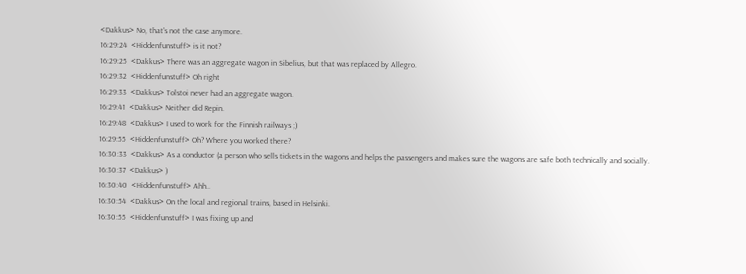<Dakkus> No, that's not the case anymore.
16:29:24  <Hiddenfunstuff> is it not?
16:29:25  <Dakkus> There was an aggregate wagon in Sibelius, but that was replaced by Allegro.
16:29:32  <Hiddenfunstuff> Oh right
16:29:33  <Dakkus> Tolstoi never had an aggregate wagon.
16:29:41  <Dakkus> Neither did Repin.
16:29:48  <Dakkus> I used to work for the Finnish railways ;)
16:29:55  <Hiddenfunstuff> Oh? Where you worked there?
16:30:33  <Dakkus> As a conductor (a person who sells tickets in the wagons and helps the passengers and makes sure the wagons are safe both technically and socially.
16:30:37  <Dakkus> )
16:30:40  <Hiddenfunstuff> Ahh..
16:30:54  <Dakkus> On the local and regional trains, based in Helsinki.
16:30:55  <Hiddenfunstuff> I was fixing up and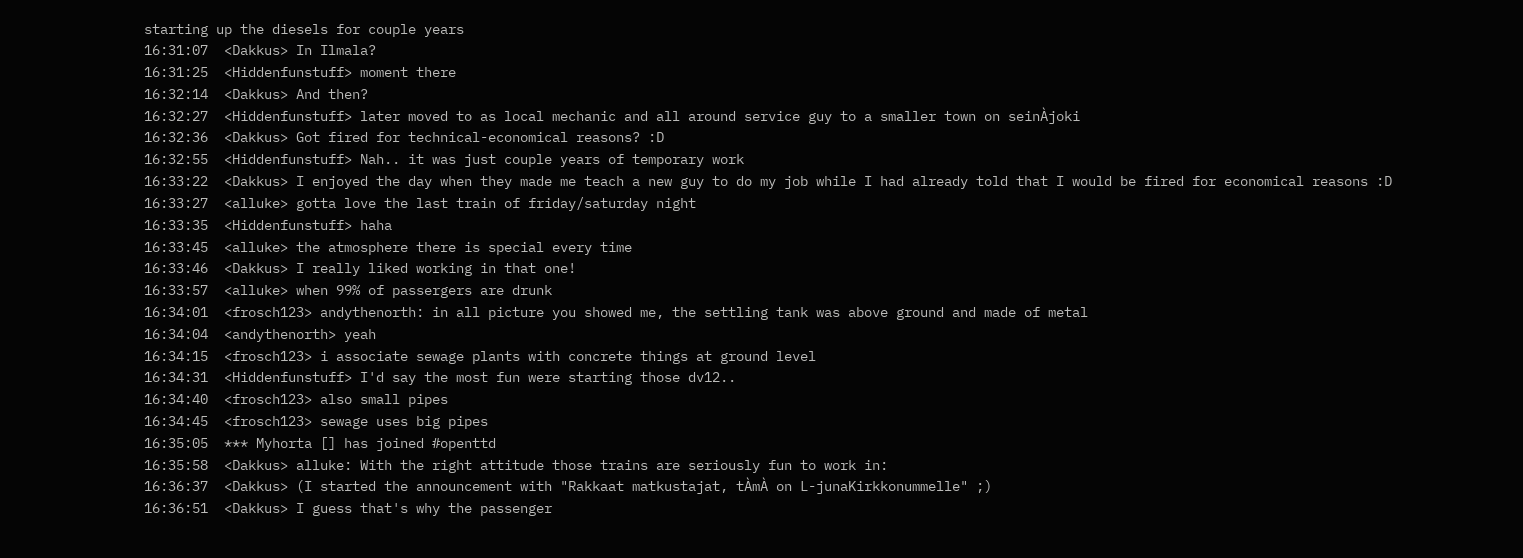starting up the diesels for couple years
16:31:07  <Dakkus> In Ilmala?
16:31:25  <Hiddenfunstuff> moment there
16:32:14  <Dakkus> And then?
16:32:27  <Hiddenfunstuff> later moved to as local mechanic and all around service guy to a smaller town on seinÀjoki
16:32:36  <Dakkus> Got fired for technical-economical reasons? :D
16:32:55  <Hiddenfunstuff> Nah.. it was just couple years of temporary work
16:33:22  <Dakkus> I enjoyed the day when they made me teach a new guy to do my job while I had already told that I would be fired for economical reasons :D
16:33:27  <alluke> gotta love the last train of friday/saturday night
16:33:35  <Hiddenfunstuff> haha
16:33:45  <alluke> the atmosphere there is special every time
16:33:46  <Dakkus> I really liked working in that one!
16:33:57  <alluke> when 99% of passergers are drunk
16:34:01  <frosch123> andythenorth: in all picture you showed me, the settling tank was above ground and made of metal
16:34:04  <andythenorth> yeah
16:34:15  <frosch123> i associate sewage plants with concrete things at ground level
16:34:31  <Hiddenfunstuff> I'd say the most fun were starting those dv12..
16:34:40  <frosch123> also small pipes
16:34:45  <frosch123> sewage uses big pipes
16:35:05  *** Myhorta [] has joined #openttd
16:35:58  <Dakkus> alluke: With the right attitude those trains are seriously fun to work in:
16:36:37  <Dakkus> (I started the announcement with "Rakkaat matkustajat, tÀmÀ on L-junaKirkkonummelle" ;)
16:36:51  <Dakkus> I guess that's why the passenger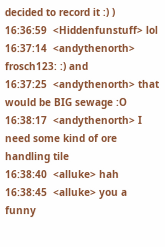decided to record it :) )
16:36:59  <Hiddenfunstuff> lol
16:37:14  <andythenorth> frosch123: :) and
16:37:25  <andythenorth> that would be BIG sewage :O
16:38:17  <andythenorth> I need some kind of ore handling tile
16:38:40  <alluke> hah
16:38:45  <alluke> you a funny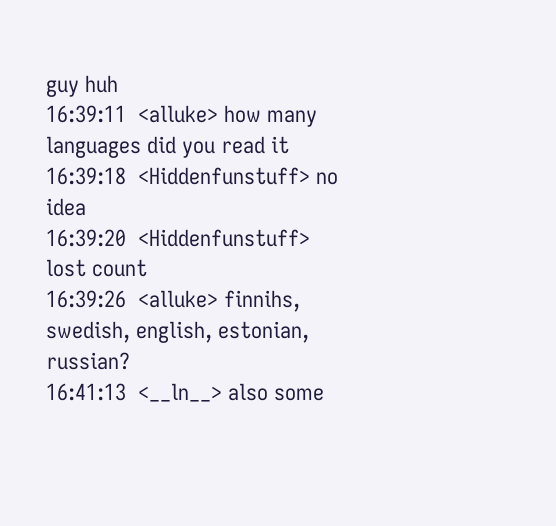guy huh
16:39:11  <alluke> how many languages did you read it
16:39:18  <Hiddenfunstuff> no idea
16:39:20  <Hiddenfunstuff> lost count
16:39:26  <alluke> finnihs, swedish, english, estonian, russian?
16:41:13  <__ln__> also some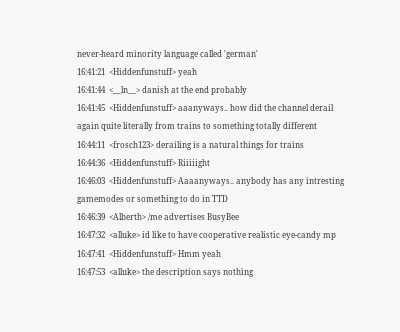never-heard minority language called 'german'
16:41:21  <Hiddenfunstuff> yeah
16:41:44  <__ln__> danish at the end probably
16:41:45  <Hiddenfunstuff> aaanyways.. how did the channel derail again quite literally from trains to something totally different
16:44:11  <frosch123> derailing is a natural things for trains
16:44:36  <Hiddenfunstuff> Riiiiight
16:46:03  <Hiddenfunstuff> Aaaanyways.. anybody has any intresting gamemodes or something to do in TTD
16:46:39  <Alberth> /me advertises BusyBee
16:47:32  <alluke> id like to have cooperative realistic eye-candy mp
16:47:41  <Hiddenfunstuff> Hmm yeah
16:47:53  <alluke> the description says nothing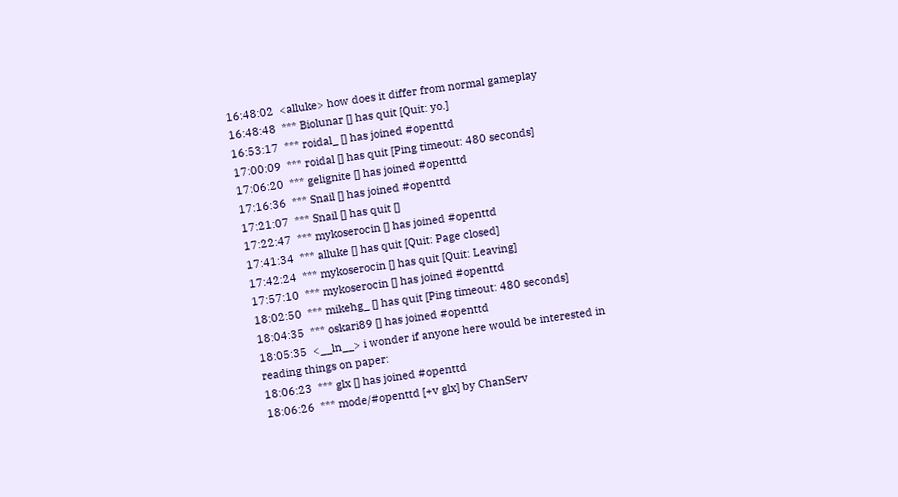16:48:02  <alluke> how does it differ from normal gameplay
16:48:48  *** Biolunar [] has quit [Quit: yo.]
16:53:17  *** roidal_ [] has joined #openttd
17:00:09  *** roidal [] has quit [Ping timeout: 480 seconds]
17:06:20  *** gelignite [] has joined #openttd
17:16:36  *** Snail [] has joined #openttd
17:21:07  *** Snail [] has quit []
17:22:47  *** mykoserocin [] has joined #openttd
17:41:34  *** alluke [] has quit [Quit: Page closed]
17:42:24  *** mykoserocin [] has quit [Quit: Leaving]
17:57:10  *** mykoserocin [] has joined #openttd
18:02:50  *** mikehg_ [] has quit [Ping timeout: 480 seconds]
18:04:35  *** oskari89 [] has joined #openttd
18:05:35  <__ln__> i wonder if anyone here would be interested in reading things on paper:
18:06:23  *** glx [] has joined #openttd
18:06:26  *** mode/#openttd [+v glx] by ChanServ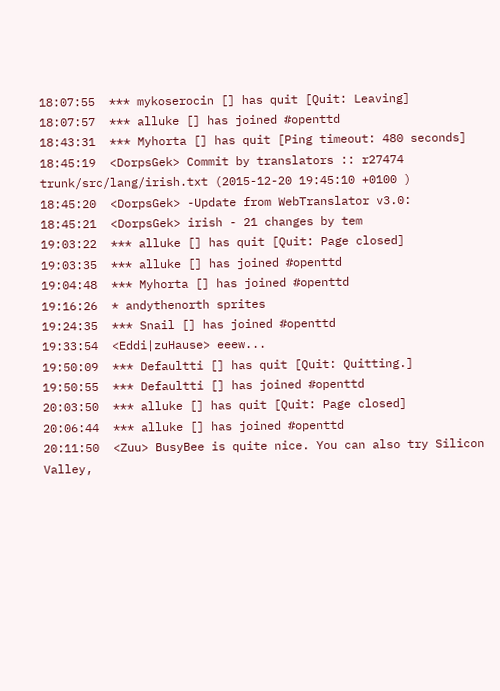18:07:55  *** mykoserocin [] has quit [Quit: Leaving]
18:07:57  *** alluke [] has joined #openttd
18:43:31  *** Myhorta [] has quit [Ping timeout: 480 seconds]
18:45:19  <DorpsGek> Commit by translators :: r27474 trunk/src/lang/irish.txt (2015-12-20 19:45:10 +0100 )
18:45:20  <DorpsGek> -Update from WebTranslator v3.0:
18:45:21  <DorpsGek> irish - 21 changes by tem
19:03:22  *** alluke [] has quit [Quit: Page closed]
19:03:35  *** alluke [] has joined #openttd
19:04:48  *** Myhorta [] has joined #openttd
19:16:26  * andythenorth sprites
19:24:35  *** Snail [] has joined #openttd
19:33:54  <Eddi|zuHause> eeew...
19:50:09  *** Defaultti [] has quit [Quit: Quitting.]
19:50:55  *** Defaultti [] has joined #openttd
20:03:50  *** alluke [] has quit [Quit: Page closed]
20:06:44  *** alluke [] has joined #openttd
20:11:50  <Zuu> BusyBee is quite nice. You can also try Silicon Valley,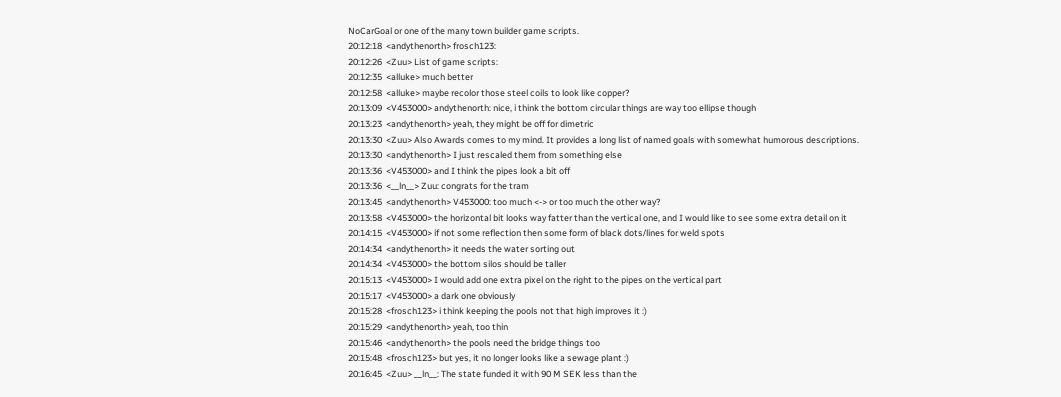NoCarGoal or one of the many town builder game scripts.
20:12:18  <andythenorth> frosch123:
20:12:26  <Zuu> List of game scripts:
20:12:35  <alluke> much better
20:12:58  <alluke> maybe recolor those steel coils to look like copper?
20:13:09  <V453000> andythenorth: nice, i think the bottom circular things are way too ellipse though
20:13:23  <andythenorth> yeah, they might be off for dimetric
20:13:30  <Zuu> Also Awards comes to my mind. It provides a long list of named goals with somewhat humorous descriptions.
20:13:30  <andythenorth> I just rescaled them from something else
20:13:36  <V453000> and I think the pipes look a bit off
20:13:36  <__ln__> Zuu: congrats for the tram
20:13:45  <andythenorth> V453000: too much <-> or too much the other way?
20:13:58  <V453000> the horizontal bit looks way fatter than the vertical one, and I would like to see some extra detail on it
20:14:15  <V453000> if not some reflection then some form of black dots/lines for weld spots
20:14:34  <andythenorth> it needs the water sorting out
20:14:34  <V453000> the bottom silos should be taller
20:15:13  <V453000> I would add one extra pixel on the right to the pipes on the vertical part
20:15:17  <V453000> a dark one obviously
20:15:28  <frosch123> i think keeping the pools not that high improves it :)
20:15:29  <andythenorth> yeah, too thin
20:15:46  <andythenorth> the pools need the bridge things too
20:15:48  <frosch123> but yes, it no longer looks like a sewage plant :)
20:16:45  <Zuu> __ln__: The state funded it with 90 M SEK less than the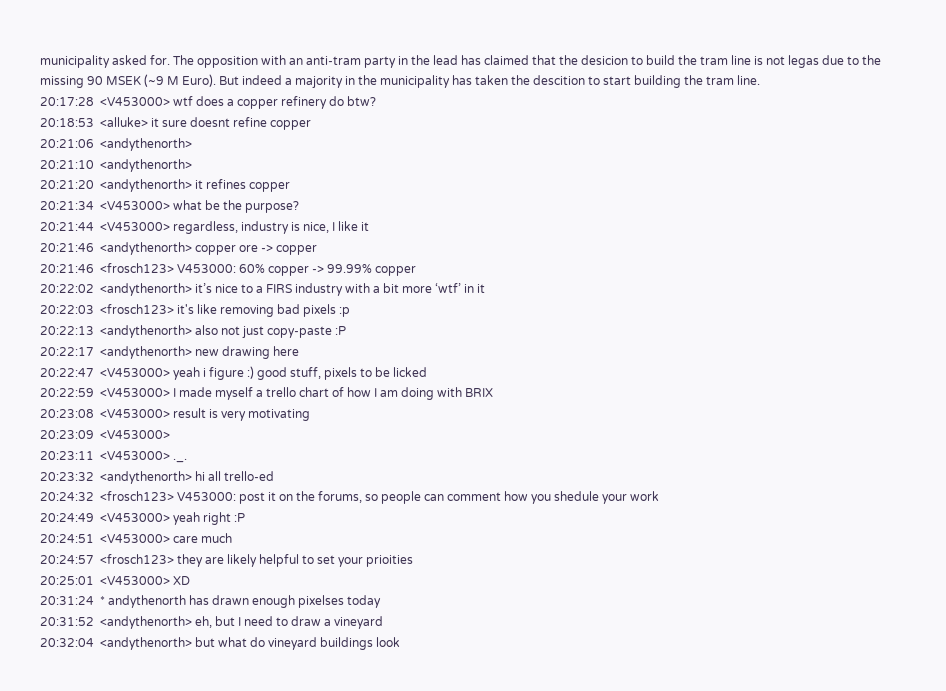municipality asked for. The opposition with an anti-tram party in the lead has claimed that the desicion to build the tram line is not legas due to the missing 90 MSEK (~9 M Euro). But indeed a majority in the municipality has taken the descition to start building the tram line.
20:17:28  <V453000> wtf does a copper refinery do btw?
20:18:53  <alluke> it sure doesnt refine copper
20:21:06  <andythenorth>
20:21:10  <andythenorth>
20:21:20  <andythenorth> it refines copper
20:21:34  <V453000> what be the purpose?
20:21:44  <V453000> regardless, industry is nice, I like it
20:21:46  <andythenorth> copper ore -> copper
20:21:46  <frosch123> V453000: 60% copper -> 99.99% copper
20:22:02  <andythenorth> it’s nice to a FIRS industry with a bit more ‘wtf’ in it
20:22:03  <frosch123> it's like removing bad pixels :p
20:22:13  <andythenorth> also not just copy-paste :P
20:22:17  <andythenorth> new drawing here
20:22:47  <V453000> yeah i figure :) good stuff, pixels to be licked
20:22:59  <V453000> I made myself a trello chart of how I am doing with BRIX
20:23:08  <V453000> result is very motivating
20:23:09  <V453000>
20:23:11  <V453000> ._.
20:23:32  <andythenorth> hi all trello-ed
20:24:32  <frosch123> V453000: post it on the forums, so people can comment how you shedule your work
20:24:49  <V453000> yeah right :P
20:24:51  <V453000> care much
20:24:57  <frosch123> they are likely helpful to set your prioities
20:25:01  <V453000> XD
20:31:24  * andythenorth has drawn enough pixelses today
20:31:52  <andythenorth> eh, but I need to draw a vineyard
20:32:04  <andythenorth> but what do vineyard buildings look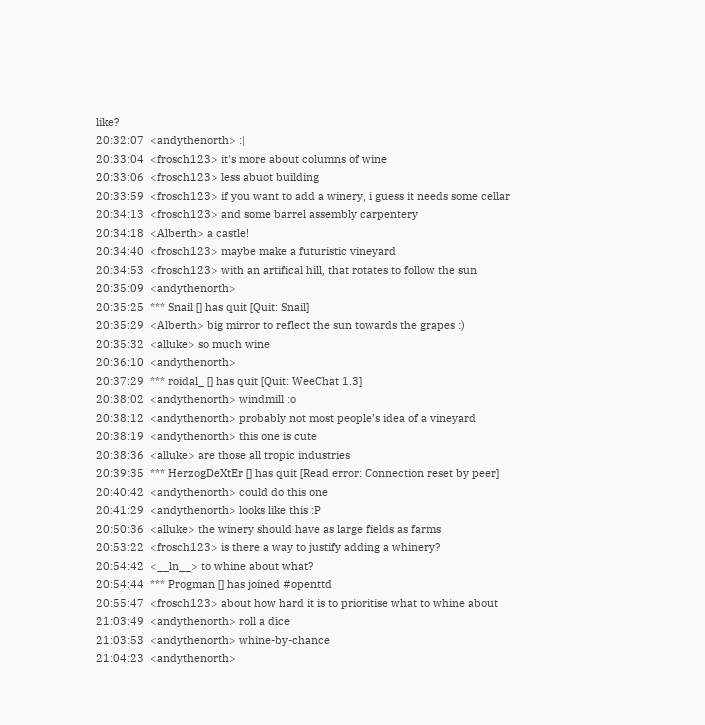like?
20:32:07  <andythenorth> :|
20:33:04  <frosch123> it's more about columns of wine
20:33:06  <frosch123> less abuot building
20:33:59  <frosch123> if you want to add a winery, i guess it needs some cellar
20:34:13  <frosch123> and some barrel assembly carpentery
20:34:18  <Alberth> a castle!
20:34:40  <frosch123> maybe make a futuristic vineyard
20:34:53  <frosch123> with an artifical hill, that rotates to follow the sun
20:35:09  <andythenorth>
20:35:25  *** Snail [] has quit [Quit: Snail]
20:35:29  <Alberth> big mirror to reflect the sun towards the grapes :)
20:35:32  <alluke> so much wine
20:36:10  <andythenorth>
20:37:29  *** roidal_ [] has quit [Quit: WeeChat 1.3]
20:38:02  <andythenorth> windmill :o
20:38:12  <andythenorth> probably not most people’s idea of a vineyard
20:38:19  <andythenorth> this one is cute
20:38:36  <alluke> are those all tropic industries
20:39:35  *** HerzogDeXtEr [] has quit [Read error: Connection reset by peer]
20:40:42  <andythenorth> could do this one
20:41:29  <andythenorth> looks like this :P
20:50:36  <alluke> the winery should have as large fields as farms
20:53:22  <frosch123> is there a way to justify adding a whinery?
20:54:42  <__ln__> to whine about what?
20:54:44  *** Progman [] has joined #openttd
20:55:47  <frosch123> about how hard it is to prioritise what to whine about
21:03:49  <andythenorth> roll a dice
21:03:53  <andythenorth> whine-by-chance
21:04:23  <andythenorth>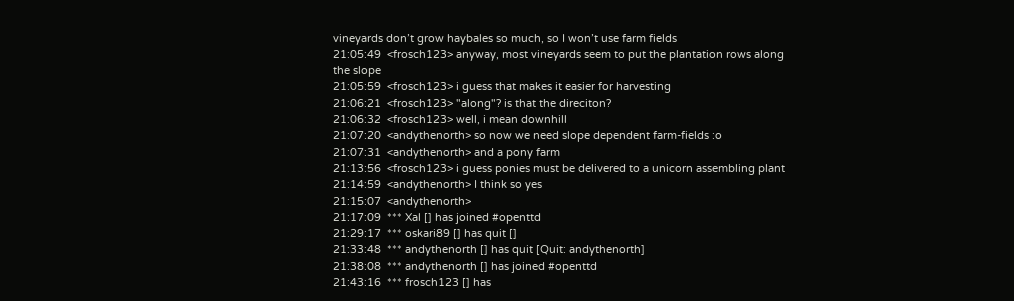vineyards don’t grow haybales so much, so I won’t use farm fields
21:05:49  <frosch123> anyway, most vineyards seem to put the plantation rows along the slope
21:05:59  <frosch123> i guess that makes it easier for harvesting
21:06:21  <frosch123> "along"? is that the direciton?
21:06:32  <frosch123> well, i mean downhill
21:07:20  <andythenorth> so now we need slope dependent farm-fields :o
21:07:31  <andythenorth> and a pony farm
21:13:56  <frosch123> i guess ponies must be delivered to a unicorn assembling plant
21:14:59  <andythenorth> I think so yes
21:15:07  <andythenorth>
21:17:09  *** Xal [] has joined #openttd
21:29:17  *** oskari89 [] has quit []
21:33:48  *** andythenorth [] has quit [Quit: andythenorth]
21:38:08  *** andythenorth [] has joined #openttd
21:43:16  *** frosch123 [] has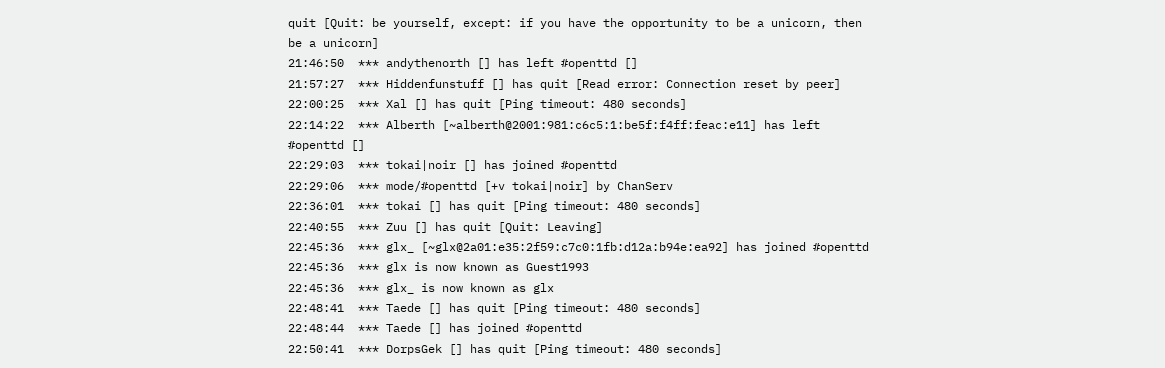quit [Quit: be yourself, except: if you have the opportunity to be a unicorn, then be a unicorn]
21:46:50  *** andythenorth [] has left #openttd []
21:57:27  *** Hiddenfunstuff [] has quit [Read error: Connection reset by peer]
22:00:25  *** Xal [] has quit [Ping timeout: 480 seconds]
22:14:22  *** Alberth [~alberth@2001:981:c6c5:1:be5f:f4ff:feac:e11] has left #openttd []
22:29:03  *** tokai|noir [] has joined #openttd
22:29:06  *** mode/#openttd [+v tokai|noir] by ChanServ
22:36:01  *** tokai [] has quit [Ping timeout: 480 seconds]
22:40:55  *** Zuu [] has quit [Quit: Leaving]
22:45:36  *** glx_ [~glx@2a01:e35:2f59:c7c0:1fb:d12a:b94e:ea92] has joined #openttd
22:45:36  *** glx is now known as Guest1993
22:45:36  *** glx_ is now known as glx
22:48:41  *** Taede [] has quit [Ping timeout: 480 seconds]
22:48:44  *** Taede [] has joined #openttd
22:50:41  *** DorpsGek [] has quit [Ping timeout: 480 seconds]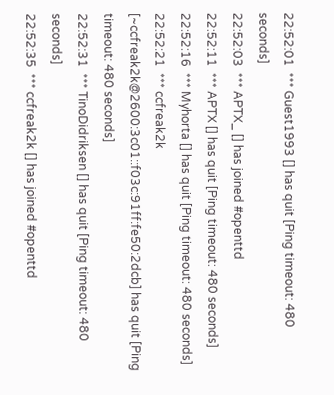22:52:01  *** Guest1993 [] has quit [Ping timeout: 480 seconds]
22:52:03  *** APTX_ [] has joined #openttd
22:52:11  *** APTX [] has quit [Ping timeout: 480 seconds]
22:52:16  *** Myhorta [] has quit [Ping timeout: 480 seconds]
22:52:21  *** ccfreak2k [~ccfreak2k@2600:3c01::f03c:91ff:fe50:2dcb] has quit [Ping timeout: 480 seconds]
22:52:31  *** TinoDidriksen [] has quit [Ping timeout: 480 seconds]
22:52:35  *** ccfreak2k [] has joined #openttd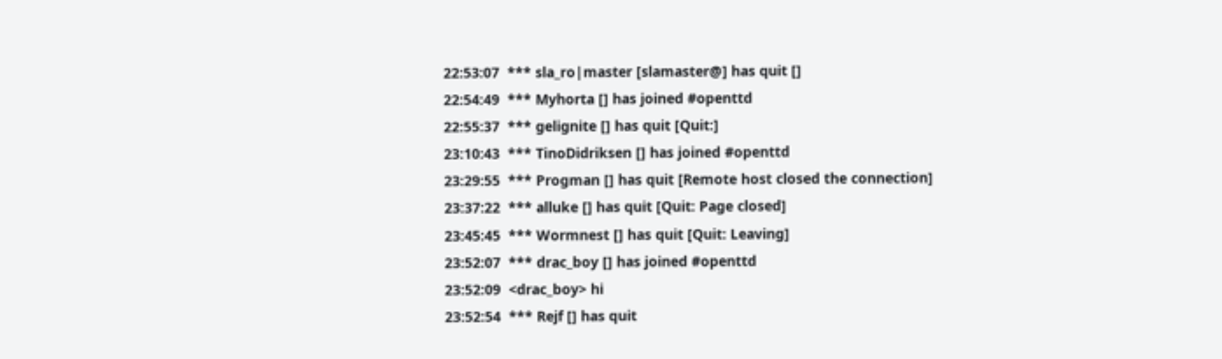22:53:07  *** sla_ro|master [slamaster@] has quit []
22:54:49  *** Myhorta [] has joined #openttd
22:55:37  *** gelignite [] has quit [Quit:]
23:10:43  *** TinoDidriksen [] has joined #openttd
23:29:55  *** Progman [] has quit [Remote host closed the connection]
23:37:22  *** alluke [] has quit [Quit: Page closed]
23:45:45  *** Wormnest [] has quit [Quit: Leaving]
23:52:07  *** drac_boy [] has joined #openttd
23:52:09  <drac_boy> hi
23:52:54  *** Rejf [] has quit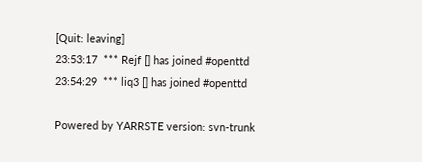[Quit: leaving]
23:53:17  *** Rejf [] has joined #openttd
23:54:29  *** liq3 [] has joined #openttd

Powered by YARRSTE version: svn-trunk